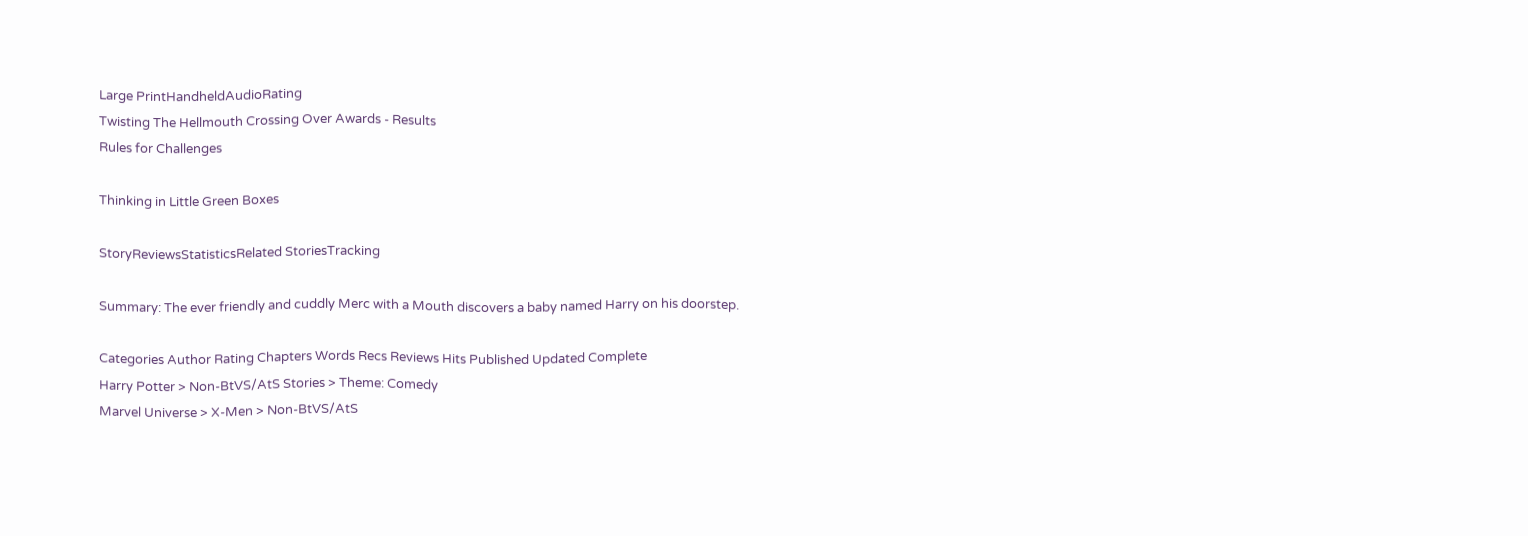Large PrintHandheldAudioRating
Twisting The Hellmouth Crossing Over Awards - Results
Rules for Challenges

Thinking in Little Green Boxes

StoryReviewsStatisticsRelated StoriesTracking

Summary: The ever friendly and cuddly Merc with a Mouth discovers a baby named Harry on his doorstep.

Categories Author Rating Chapters Words Recs Reviews Hits Published Updated Complete
Harry Potter > Non-BtVS/AtS Stories > Theme: Comedy
Marvel Universe > X-Men > Non-BtVS/AtS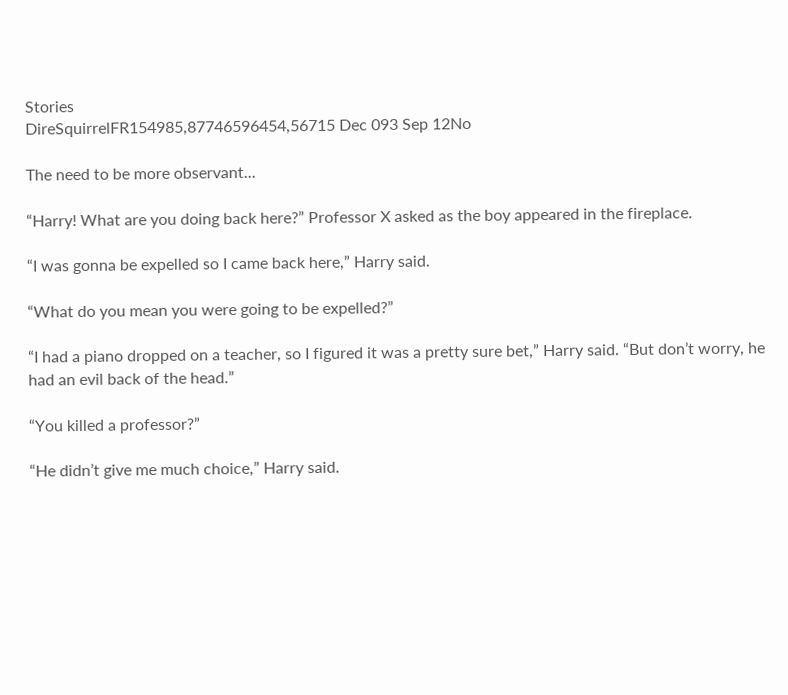Stories
DireSquirrelFR154985,87746596454,56715 Dec 093 Sep 12No

The need to be more observant...

“Harry! What are you doing back here?” Professor X asked as the boy appeared in the fireplace.

“I was gonna be expelled so I came back here,” Harry said.

“What do you mean you were going to be expelled?”

“I had a piano dropped on a teacher, so I figured it was a pretty sure bet,” Harry said. “But don’t worry, he had an evil back of the head.”

“You killed a professor?”

“He didn’t give me much choice,” Harry said.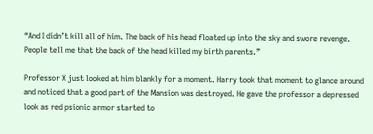“And I didn’t kill all of him. The back of his head floated up into the sky and swore revenge. People tell me that the back of the head killed my birth parents.”

Professor X just looked at him blankly for a moment. Harry took that moment to glance around and noticed that a good part of the Mansion was destroyed. He gave the professor a depressed look as red psionic armor started to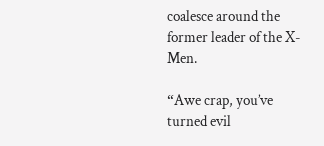coalesce around the former leader of the X-Men.

“Awe crap, you’ve turned evil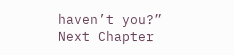haven’t you?”
Next Chapter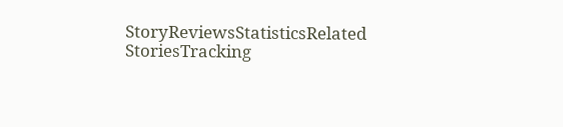StoryReviewsStatisticsRelated StoriesTracking